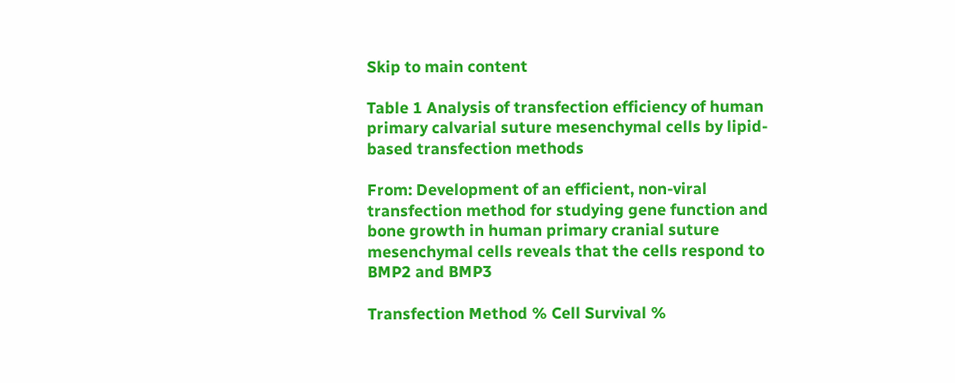Skip to main content

Table 1 Analysis of transfection efficiency of human primary calvarial suture mesenchymal cells by lipid-based transfection methods

From: Development of an efficient, non-viral transfection method for studying gene function and bone growth in human primary cranial suture mesenchymal cells reveals that the cells respond to BMP2 and BMP3

Transfection Method % Cell Survival %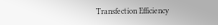Transfection Efficiency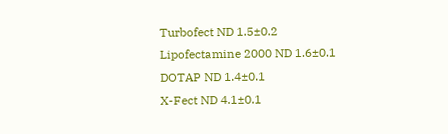Turbofect ND 1.5±0.2
Lipofectamine 2000 ND 1.6±0.1
DOTAP ND 1.4±0.1
X-Fect ND 4.1±0.1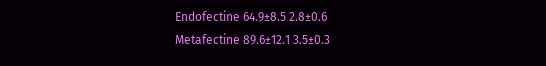Endofectine 64.9±8.5 2.8±0.6
Metafectine 89.6±12.1 3.5±0.3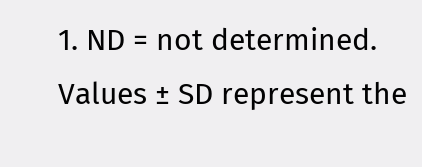1. ND = not determined. Values ± SD represent the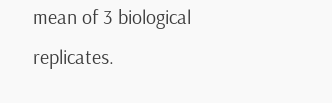mean of 3 biological replicates.